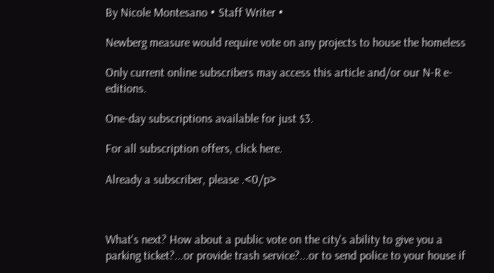By Nicole Montesano • Staff Writer •

Newberg measure would require vote on any projects to house the homeless

Only current online subscribers may access this article and/or our N-R e-editions.

One-day subscriptions available for just $3.

For all subscription offers, click here.

Already a subscriber, please .<0/p>



What's next? How about a public vote on the city's ability to give you a parking ticket?...or provide trash service?...or to send police to your house if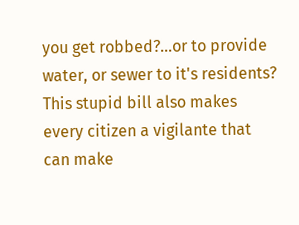you get robbed?...or to provide water, or sewer to it's residents? This stupid bill also makes every citizen a vigilante that can make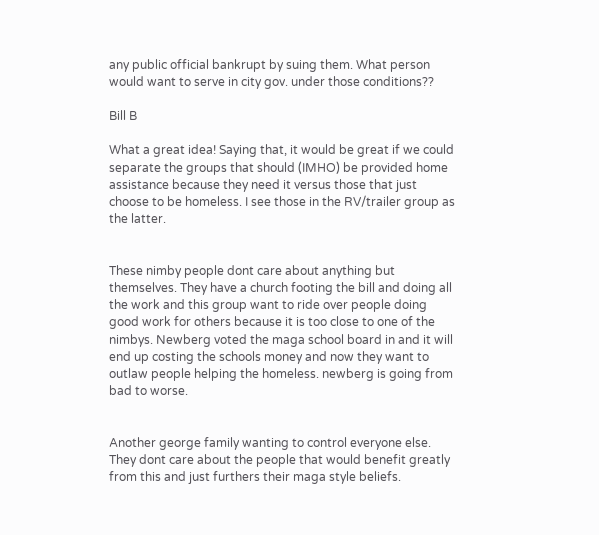any public official bankrupt by suing them. What person would want to serve in city gov. under those conditions??

Bill B

What a great idea! Saying that, it would be great if we could separate the groups that should (IMHO) be provided home assistance because they need it versus those that just choose to be homeless. I see those in the RV/trailer group as the latter.


These nimby people dont care about anything but themselves. They have a church footing the bill and doing all the work and this group want to ride over people doing good work for others because it is too close to one of the nimbys. Newberg voted the maga school board in and it will end up costing the schools money and now they want to outlaw people helping the homeless. newberg is going from bad to worse.


Another george family wanting to control everyone else. They dont care about the people that would benefit greatly from this and just furthers their maga style beliefs.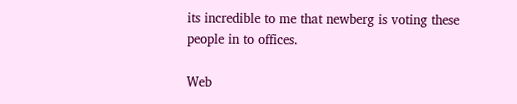its incredible to me that newberg is voting these people in to offices.

Web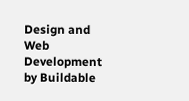Design and Web Development by Buildable